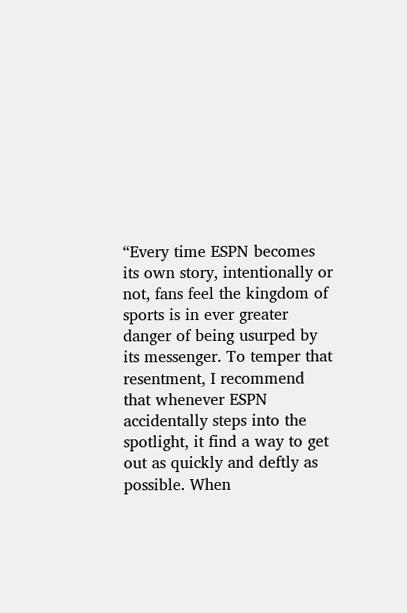“Every time ESPN becomes its own story, intentionally or not, fans feel the kingdom of sports is in ever greater danger of being usurped by its messenger. To temper that resentment, I recommend that whenever ESPN accidentally steps into the spotlight, it find a way to get out as quickly and deftly as possible. When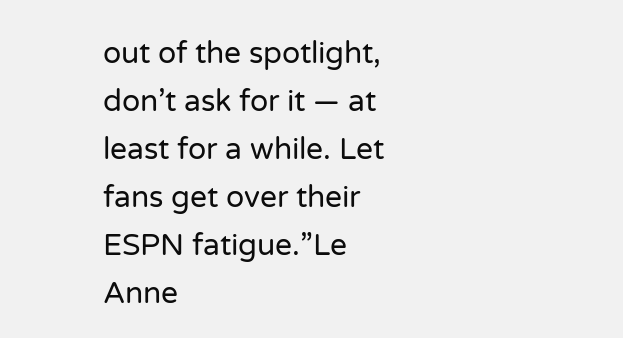out of the spotlight, don’t ask for it — at least for a while. Let fans get over their ESPN fatigue.”Le Anne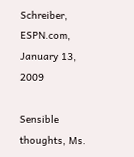Schreiber, ESPN.com, January 13, 2009

Sensible thoughts, Ms.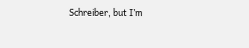Schreiber, but I’m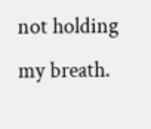not holding my breath.